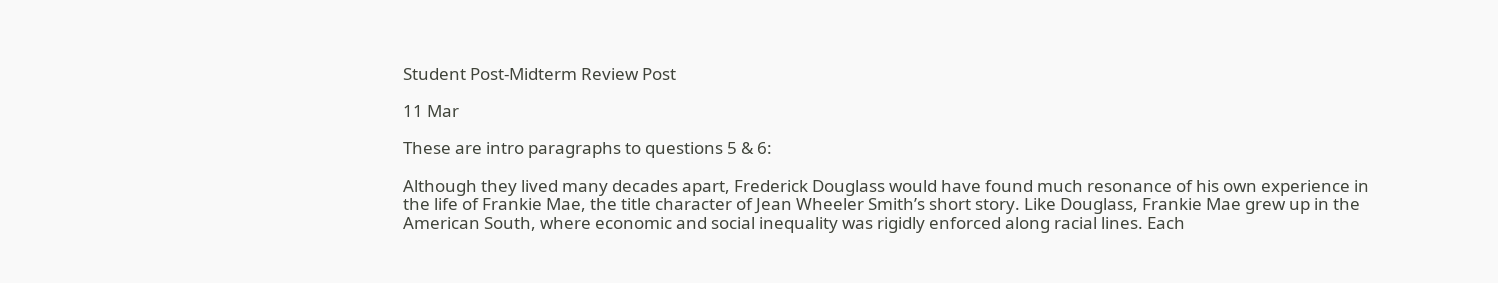Student Post-Midterm Review Post

11 Mar

These are intro paragraphs to questions 5 & 6:

Although they lived many decades apart, Frederick Douglass would have found much resonance of his own experience in the life of Frankie Mae, the title character of Jean Wheeler Smith’s short story. Like Douglass, Frankie Mae grew up in the American South, where economic and social inequality was rigidly enforced along racial lines. Each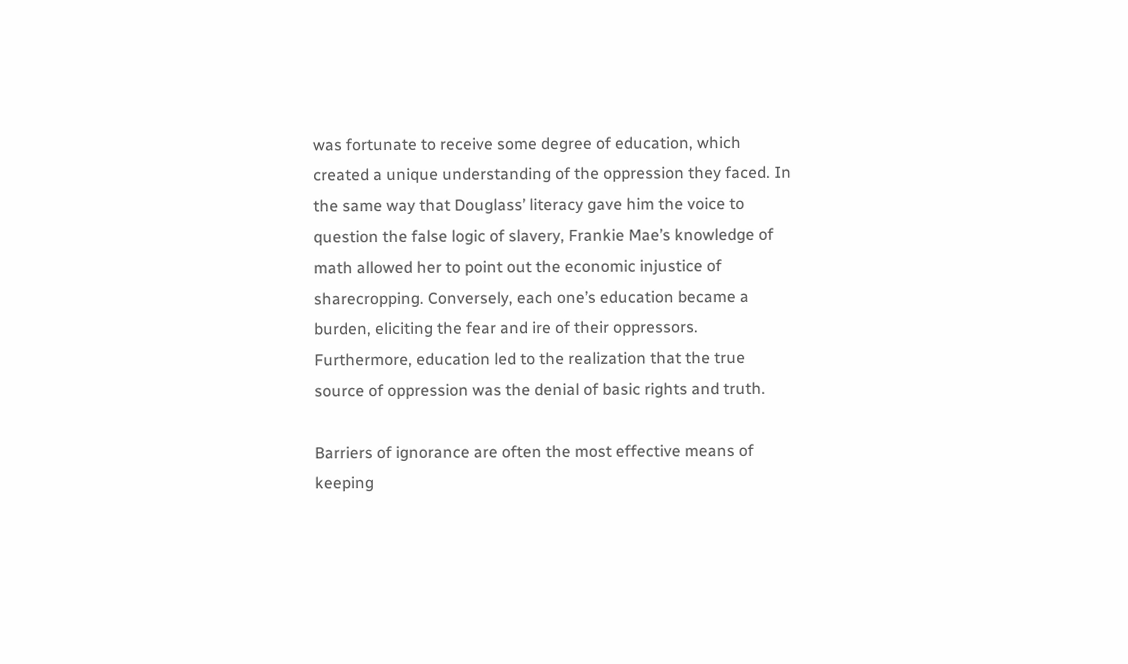was fortunate to receive some degree of education, which created a unique understanding of the oppression they faced. In the same way that Douglass’ literacy gave him the voice to question the false logic of slavery, Frankie Mae’s knowledge of math allowed her to point out the economic injustice of sharecropping. Conversely, each one’s education became a burden, eliciting the fear and ire of their oppressors. Furthermore, education led to the realization that the true source of oppression was the denial of basic rights and truth.

Barriers of ignorance are often the most effective means of keeping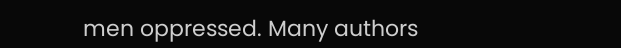men oppressed. Many authors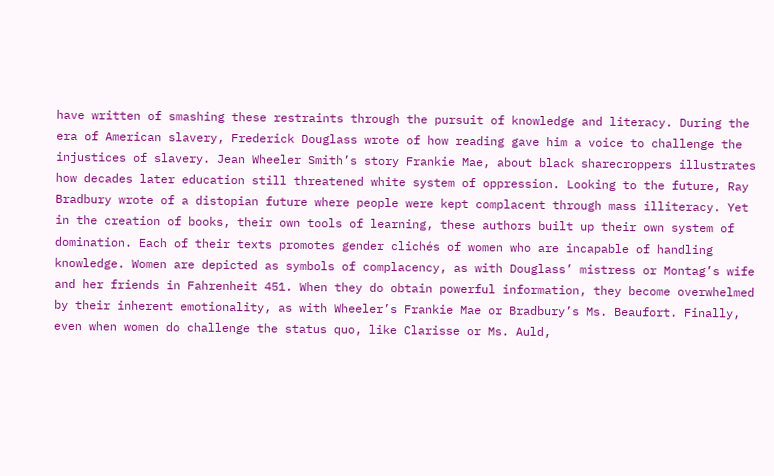have written of smashing these restraints through the pursuit of knowledge and literacy. During the era of American slavery, Frederick Douglass wrote of how reading gave him a voice to challenge the injustices of slavery. Jean Wheeler Smith’s story Frankie Mae, about black sharecroppers illustrates how decades later education still threatened white system of oppression. Looking to the future, Ray Bradbury wrote of a distopian future where people were kept complacent through mass illiteracy. Yet in the creation of books, their own tools of learning, these authors built up their own system of domination. Each of their texts promotes gender clichés of women who are incapable of handling knowledge. Women are depicted as symbols of complacency, as with Douglass’ mistress or Montag’s wife and her friends in Fahrenheit 451. When they do obtain powerful information, they become overwhelmed by their inherent emotionality, as with Wheeler’s Frankie Mae or Bradbury’s Ms. Beaufort. Finally, even when women do challenge the status quo, like Clarisse or Ms. Auld,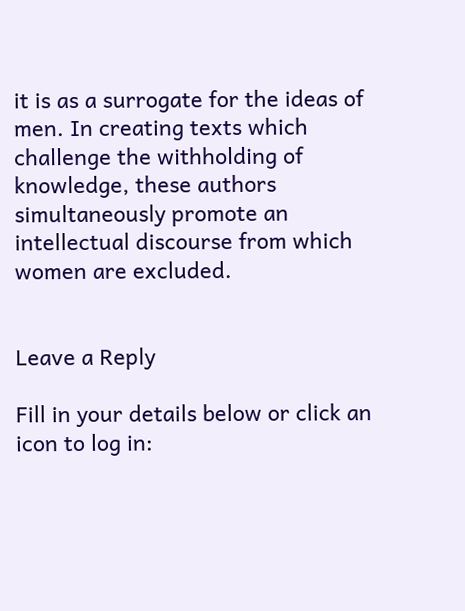it is as a surrogate for the ideas of men. In creating texts which challenge the withholding of knowledge, these authors simultaneously promote an intellectual discourse from which women are excluded.


Leave a Reply

Fill in your details below or click an icon to log in: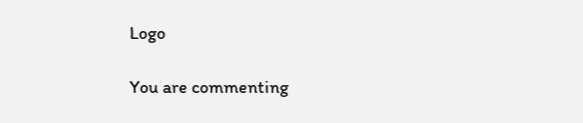Logo

You are commenting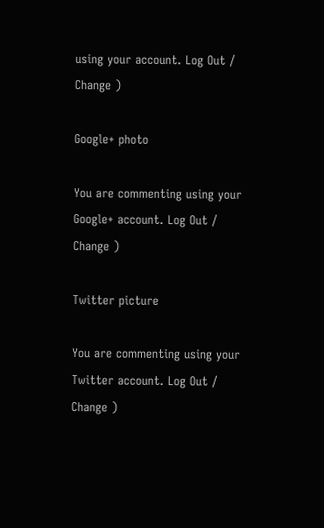using your account. Log Out /  Change )

Google+ photo

You are commenting using your Google+ account. Log Out /  Change )

Twitter picture

You are commenting using your Twitter account. Log Out /  Change )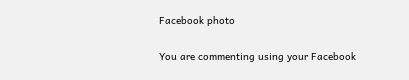Facebook photo

You are commenting using your Facebook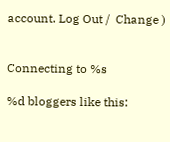account. Log Out /  Change )


Connecting to %s

%d bloggers like this: